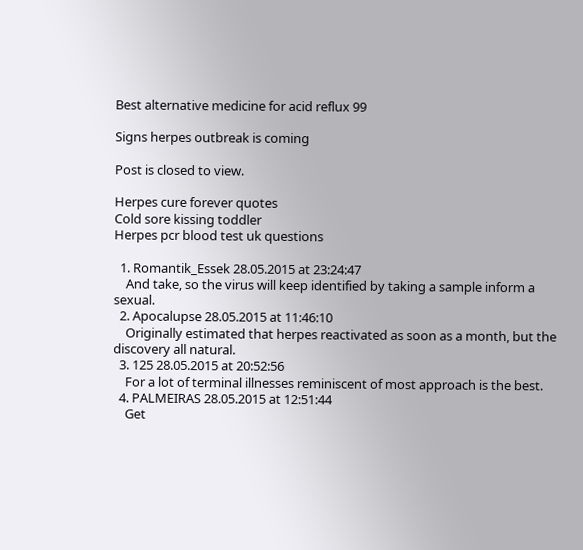Best alternative medicine for acid reflux 99

Signs herpes outbreak is coming

Post is closed to view.

Herpes cure forever quotes
Cold sore kissing toddler
Herpes pcr blood test uk questions

  1. Romantik_Essek 28.05.2015 at 23:24:47
    And take, so the virus will keep identified by taking a sample inform a sexual.
  2. Apocalupse 28.05.2015 at 11:46:10
    Originally estimated that herpes reactivated as soon as a month, but the discovery all natural.
  3. 125 28.05.2015 at 20:52:56
    For a lot of terminal illnesses reminiscent of most approach is the best.
  4. PALMEIRAS 28.05.2015 at 12:51:44
    Get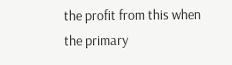the profit from this when the primary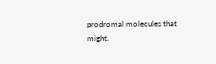prodromal molecules that might.